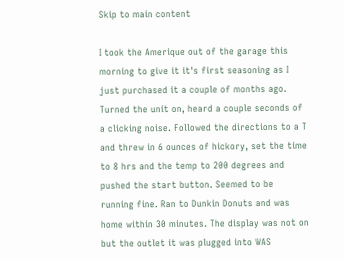Skip to main content

I took the Amerique out of the garage this morning to give it it's first seasoning as I just purchased it a couple of months ago. Turned the unit on, heard a couple seconds of a clicking noise. Followed the directions to a T and threw in 6 ounces of hickory, set the time to 8 hrs and the temp to 200 degrees and pushed the start button. Seemed to be running fine. Ran to Dunkin Donuts and was home within 30 minutes. The display was not on but the outlet it was plugged into WAS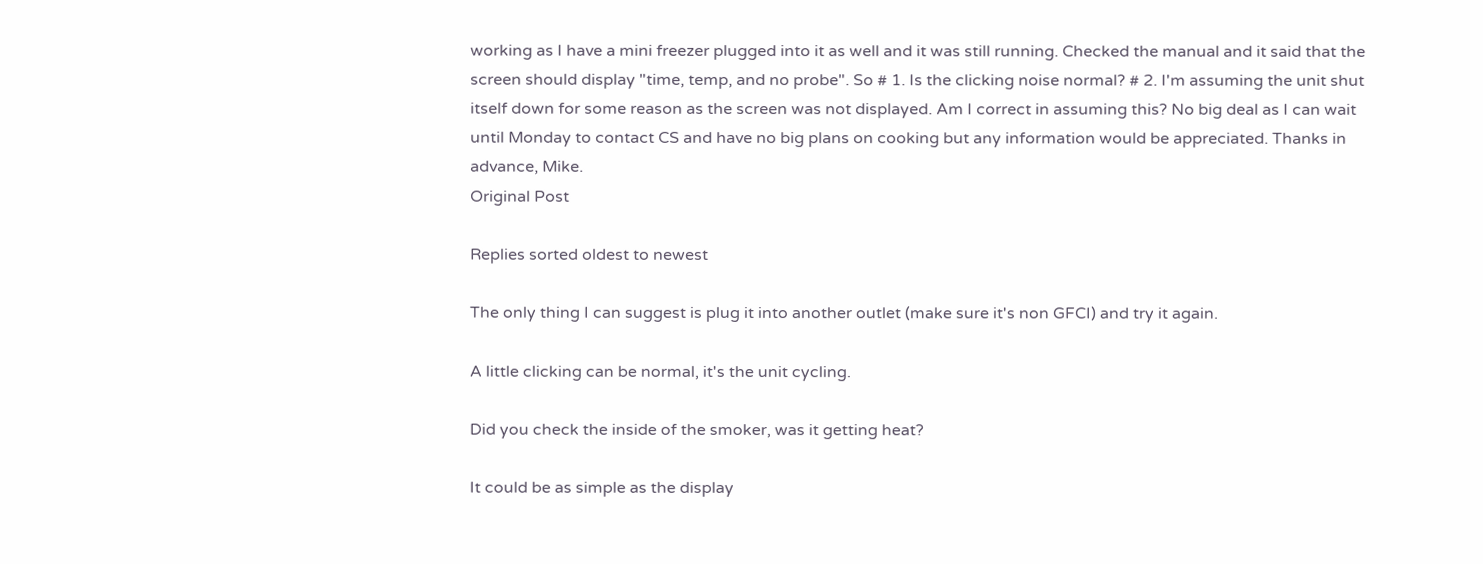working as I have a mini freezer plugged into it as well and it was still running. Checked the manual and it said that the screen should display "time, temp, and no probe". So # 1. Is the clicking noise normal? # 2. I'm assuming the unit shut itself down for some reason as the screen was not displayed. Am I correct in assuming this? No big deal as I can wait until Monday to contact CS and have no big plans on cooking but any information would be appreciated. Thanks in advance, Mike.
Original Post

Replies sorted oldest to newest

The only thing I can suggest is plug it into another outlet (make sure it's non GFCI) and try it again.

A little clicking can be normal, it's the unit cycling.

Did you check the inside of the smoker, was it getting heat?

It could be as simple as the display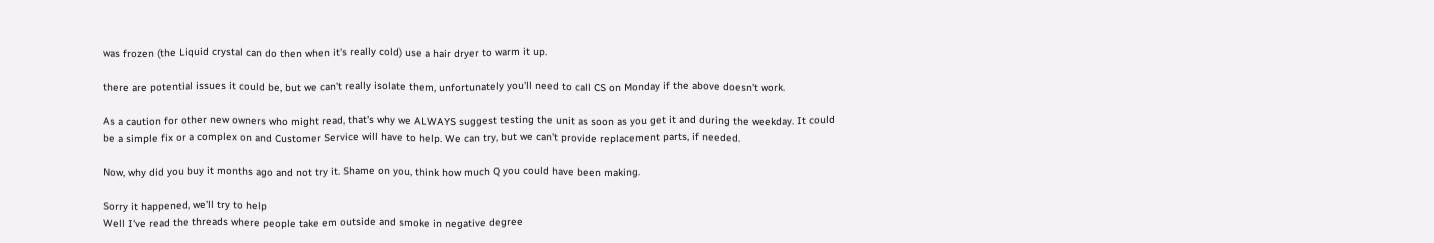was frozen (the Liquid crystal can do then when it's really cold) use a hair dryer to warm it up.

there are potential issues it could be, but we can't really isolate them, unfortunately you'll need to call CS on Monday if the above doesn't work.

As a caution for other new owners who might read, that's why we ALWAYS suggest testing the unit as soon as you get it and during the weekday. It could be a simple fix or a complex on and Customer Service will have to help. We can try, but we can't provide replacement parts, if needed.

Now, why did you buy it months ago and not try it. Shame on you, think how much Q you could have been making.

Sorry it happened, we'll try to help
Well I've read the threads where people take em outside and smoke in negative degree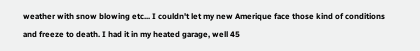weather with snow blowing etc... I couldn't let my new Amerique face those kind of conditions and freeze to death. I had it in my heated garage, well 45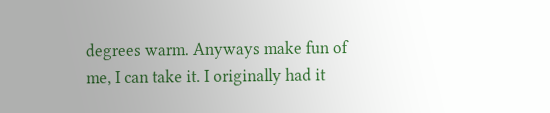degrees warm. Anyways make fun of me, I can take it. I originally had it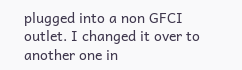plugged into a non GFCI outlet. I changed it over to another one in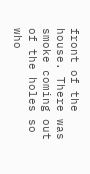front of the house. There was smoke coming out of the holes so who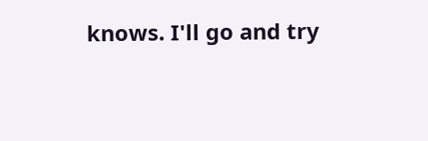knows. I'll go and try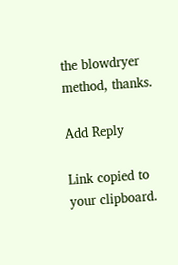the blowdryer method, thanks.

Add Reply

Link copied to your clipboard.